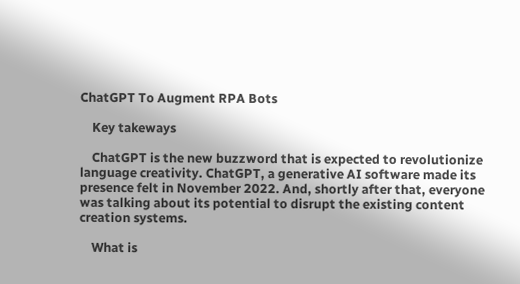ChatGPT To Augment RPA Bots

    Key takeways

    ChatGPT is the new buzzword that is expected to revolutionize language creativity. ChatGPT, a generative AI software made its presence felt in November 2022. And, shortly after that, everyone was talking about its potential to disrupt the existing content creation systems.

    What is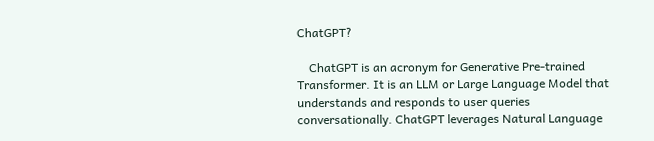ChatGPT?

    ChatGPT is an acronym for Generative Pre-trained Transformer. It is an LLM or Large Language Model that understands and responds to user queries conversationally. ChatGPT leverages Natural Language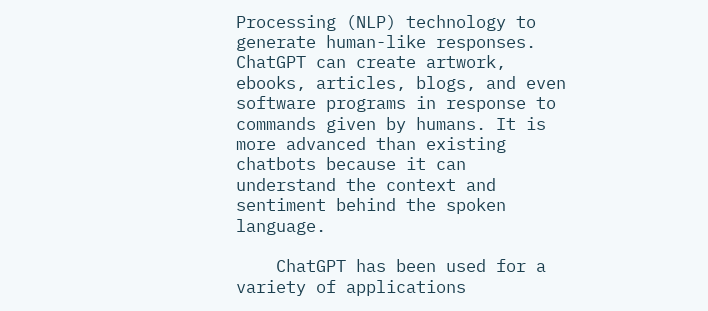Processing (NLP) technology to generate human-like responses. ChatGPT can create artwork, ebooks, articles, blogs, and even software programs in response to commands given by humans. It is more advanced than existing chatbots because it can understand the context and sentiment behind the spoken language.

    ChatGPT has been used for a variety of applications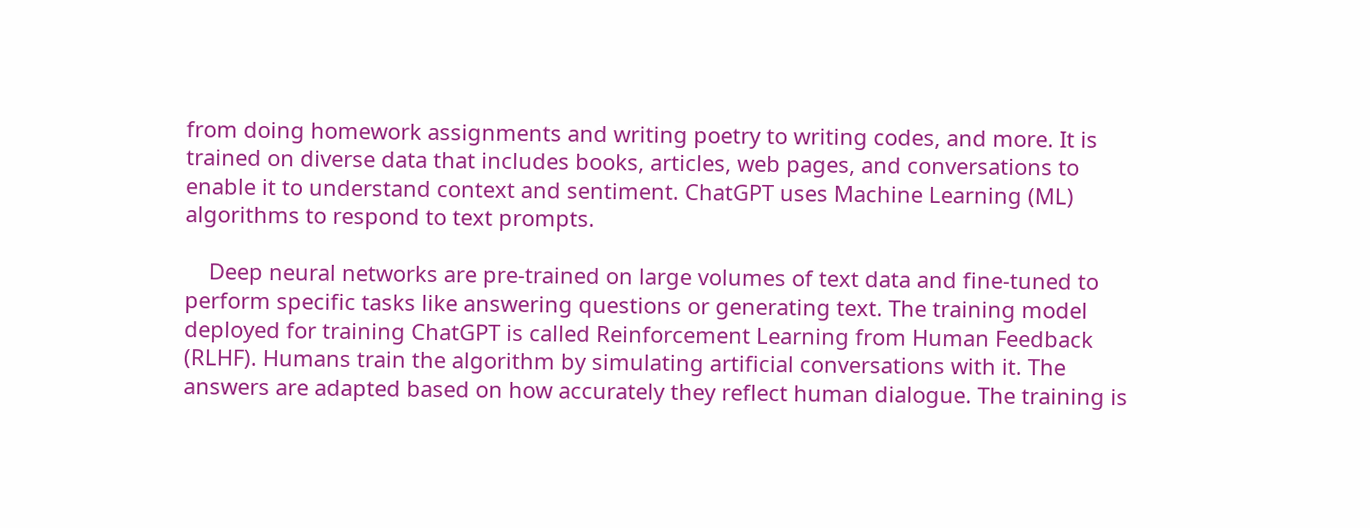from doing homework assignments and writing poetry to writing codes, and more. It is trained on diverse data that includes books, articles, web pages, and conversations to enable it to understand context and sentiment. ChatGPT uses Machine Learning (ML) algorithms to respond to text prompts.

    Deep neural networks are pre-trained on large volumes of text data and fine-tuned to perform specific tasks like answering questions or generating text. The training model deployed for training ChatGPT is called Reinforcement Learning from Human Feedback (RLHF). Humans train the algorithm by simulating artificial conversations with it. The answers are adapted based on how accurately they reflect human dialogue. The training is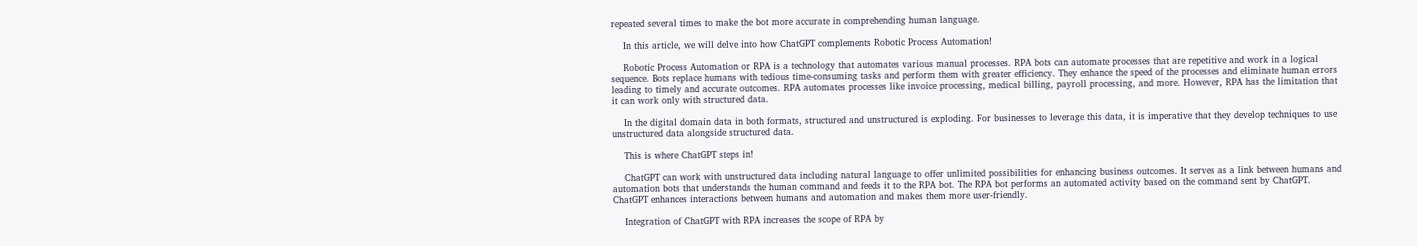repeated several times to make the bot more accurate in comprehending human language.

    In this article, we will delve into how ChatGPT complements Robotic Process Automation!

    Robotic Process Automation or RPA is a technology that automates various manual processes. RPA bots can automate processes that are repetitive and work in a logical sequence. Bots replace humans with tedious time-consuming tasks and perform them with greater efficiency. They enhance the speed of the processes and eliminate human errors leading to timely and accurate outcomes. RPA automates processes like invoice processing, medical billing, payroll processing, and more. However, RPA has the limitation that it can work only with structured data.

    In the digital domain data in both formats, structured and unstructured is exploding. For businesses to leverage this data, it is imperative that they develop techniques to use unstructured data alongside structured data.

    This is where ChatGPT steps in!

    ChatGPT can work with unstructured data including natural language to offer unlimited possibilities for enhancing business outcomes. It serves as a link between humans and automation bots that understands the human command and feeds it to the RPA bot. The RPA bot performs an automated activity based on the command sent by ChatGPT. ChatGPT enhances interactions between humans and automation and makes them more user-friendly.

    Integration of ChatGPT with RPA increases the scope of RPA by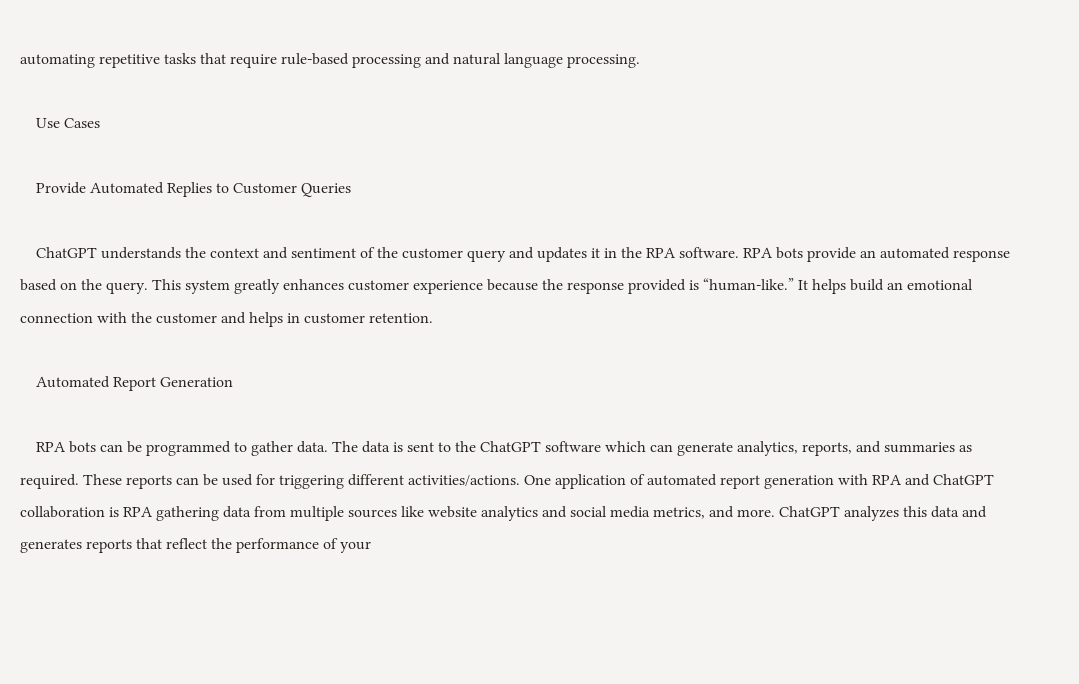automating repetitive tasks that require rule-based processing and natural language processing.

    Use Cases

    Provide Automated Replies to Customer Queries

    ChatGPT understands the context and sentiment of the customer query and updates it in the RPA software. RPA bots provide an automated response based on the query. This system greatly enhances customer experience because the response provided is “human-like.” It helps build an emotional connection with the customer and helps in customer retention.

    Automated Report Generation

    RPA bots can be programmed to gather data. The data is sent to the ChatGPT software which can generate analytics, reports, and summaries as required. These reports can be used for triggering different activities/actions. One application of automated report generation with RPA and ChatGPT collaboration is RPA gathering data from multiple sources like website analytics and social media metrics, and more. ChatGPT analyzes this data and generates reports that reflect the performance of your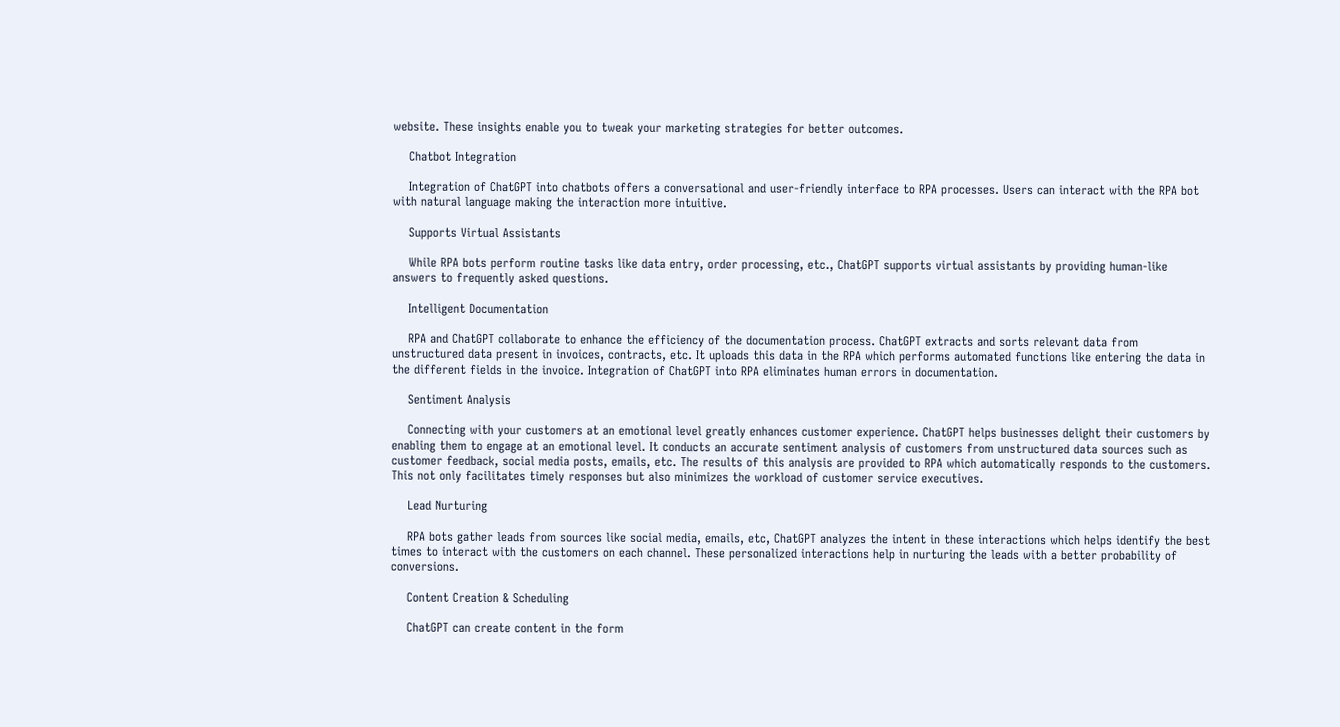website. These insights enable you to tweak your marketing strategies for better outcomes.

    Chatbot Integration

    Integration of ChatGPT into chatbots offers a conversational and user-friendly interface to RPA processes. Users can interact with the RPA bot with natural language making the interaction more intuitive.

    Supports Virtual Assistants

    While RPA bots perform routine tasks like data entry, order processing, etc., ChatGPT supports virtual assistants by providing human-like answers to frequently asked questions.

    Intelligent Documentation

    RPA and ChatGPT collaborate to enhance the efficiency of the documentation process. ChatGPT extracts and sorts relevant data from unstructured data present in invoices, contracts, etc. It uploads this data in the RPA which performs automated functions like entering the data in the different fields in the invoice. Integration of ChatGPT into RPA eliminates human errors in documentation.

    Sentiment Analysis

    Connecting with your customers at an emotional level greatly enhances customer experience. ChatGPT helps businesses delight their customers by enabling them to engage at an emotional level. It conducts an accurate sentiment analysis of customers from unstructured data sources such as customer feedback, social media posts, emails, etc. The results of this analysis are provided to RPA which automatically responds to the customers. This not only facilitates timely responses but also minimizes the workload of customer service executives.

    Lead Nurturing

    RPA bots gather leads from sources like social media, emails, etc, ChatGPT analyzes the intent in these interactions which helps identify the best times to interact with the customers on each channel. These personalized interactions help in nurturing the leads with a better probability of conversions.

    Content Creation & Scheduling

    ChatGPT can create content in the form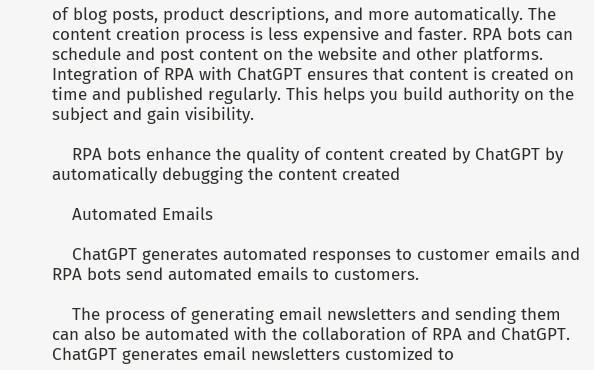of blog posts, product descriptions, and more automatically. The content creation process is less expensive and faster. RPA bots can schedule and post content on the website and other platforms. Integration of RPA with ChatGPT ensures that content is created on time and published regularly. This helps you build authority on the subject and gain visibility.

    RPA bots enhance the quality of content created by ChatGPT by automatically debugging the content created

    Automated Emails

    ChatGPT generates automated responses to customer emails and RPA bots send automated emails to customers.

    The process of generating email newsletters and sending them can also be automated with the collaboration of RPA and ChatGPT. ChatGPT generates email newsletters customized to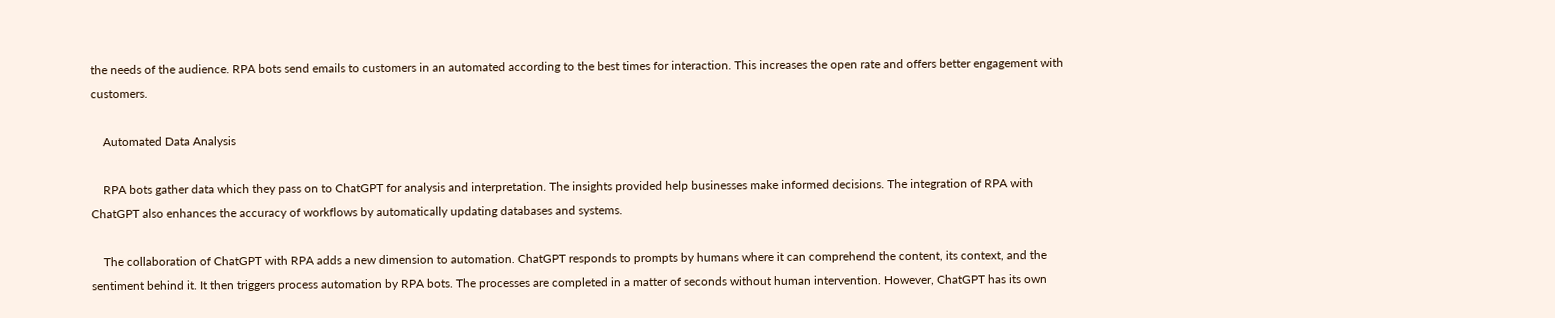the needs of the audience. RPA bots send emails to customers in an automated according to the best times for interaction. This increases the open rate and offers better engagement with customers.

    Automated Data Analysis

    RPA bots gather data which they pass on to ChatGPT for analysis and interpretation. The insights provided help businesses make informed decisions. The integration of RPA with ChatGPT also enhances the accuracy of workflows by automatically updating databases and systems.

    The collaboration of ChatGPT with RPA adds a new dimension to automation. ChatGPT responds to prompts by humans where it can comprehend the content, its context, and the sentiment behind it. It then triggers process automation by RPA bots. The processes are completed in a matter of seconds without human intervention. However, ChatGPT has its own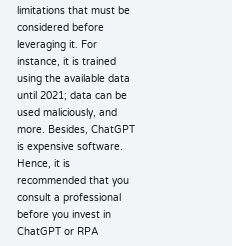limitations that must be considered before leveraging it. For instance, it is trained using the available data until 2021; data can be used maliciously, and more. Besides, ChatGPT is expensive software. Hence, it is recommended that you consult a professional before you invest in ChatGPT or RPA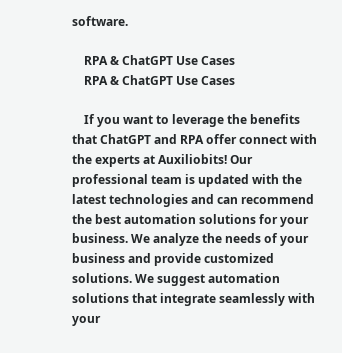software.

    RPA & ChatGPT Use Cases
    RPA & ChatGPT Use Cases

    If you want to leverage the benefits that ChatGPT and RPA offer connect with the experts at Auxiliobits! Our professional team is updated with the latest technologies and can recommend the best automation solutions for your business. We analyze the needs of your business and provide customized solutions. We suggest automation solutions that integrate seamlessly with your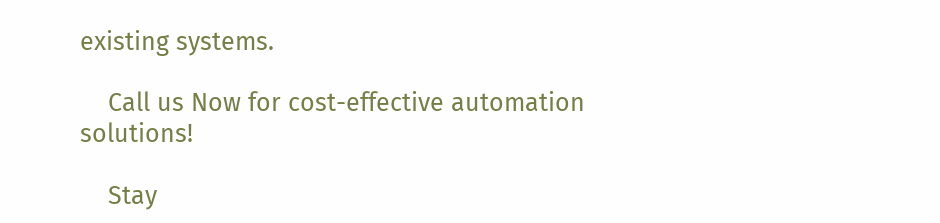existing systems.

    Call us Now for cost-effective automation solutions!

    Stay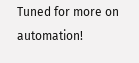Tuned for more on automation!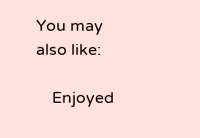You may also like:

    Enjoyed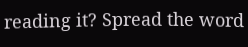reading it? Spread the word